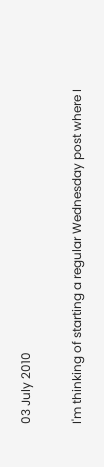03 July 2010


I'm thinking of starting a regular Wednesday post where I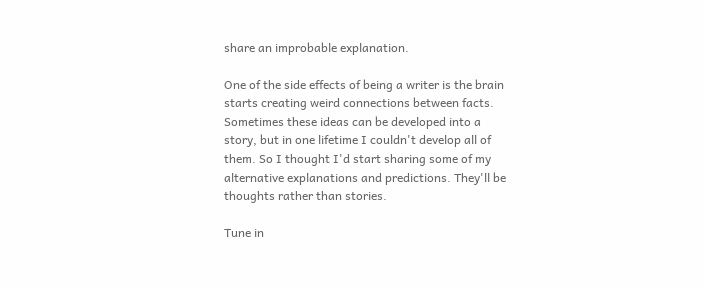share an improbable explanation.

One of the side effects of being a writer is the brain starts creating weird connections between facts. Sometimes these ideas can be developed into a story, but in one lifetime I couldn't develop all of them. So I thought I'd start sharing some of my alternative explanations and predictions. They'll be thoughts rather than stories.

Tune in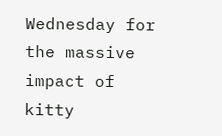Wednesday for the massive impact of kitty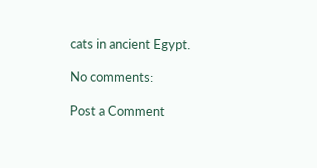cats in ancient Egypt.

No comments:

Post a Comment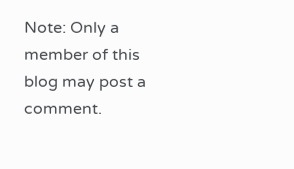Note: Only a member of this blog may post a comment.